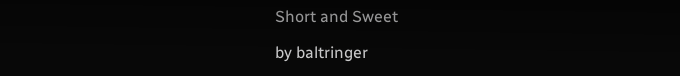Short and Sweet

by baltringer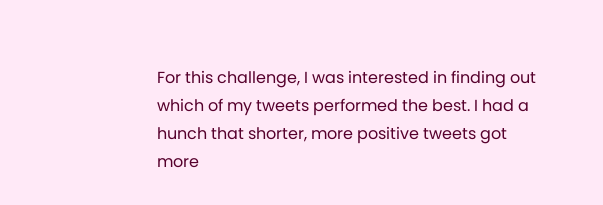For this challenge, I was interested in finding out which of my tweets performed the best. I had a hunch that shorter, more positive tweets got more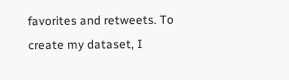favorites and retweets. To create my dataset, I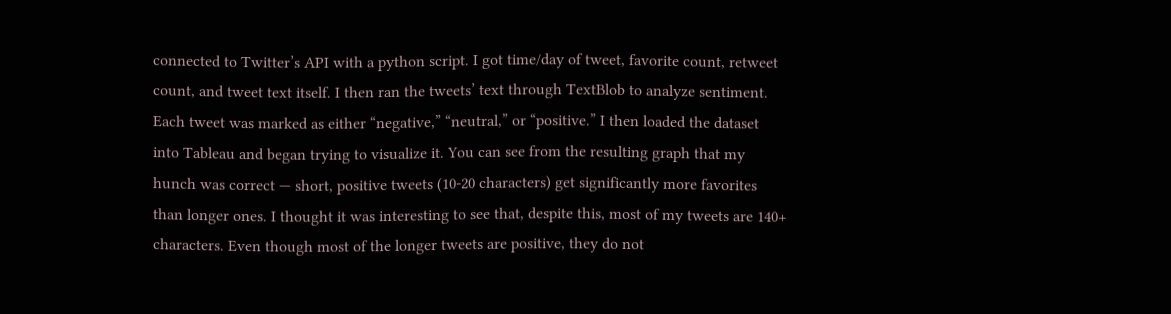connected to Twitter’s API with a python script. I got time/day of tweet, favorite count, retweet count, and tweet text itself. I then ran the tweets’ text through TextBlob to analyze sentiment. Each tweet was marked as either “negative,” “neutral,” or “positive.” I then loaded the dataset into Tableau and began trying to visualize it. You can see from the resulting graph that my hunch was correct — short, positive tweets (10-20 characters) get significantly more favorites than longer ones. I thought it was interesting to see that, despite this, most of my tweets are 140+ characters. Even though most of the longer tweets are positive, they do not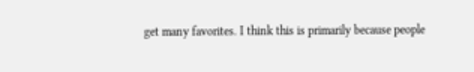get many favorites. I think this is primarily because people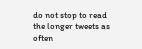do not stop to read the longer tweets as often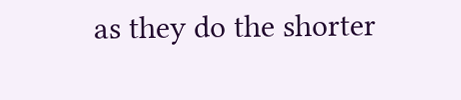as they do the shorter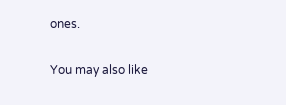ones.

You may also like